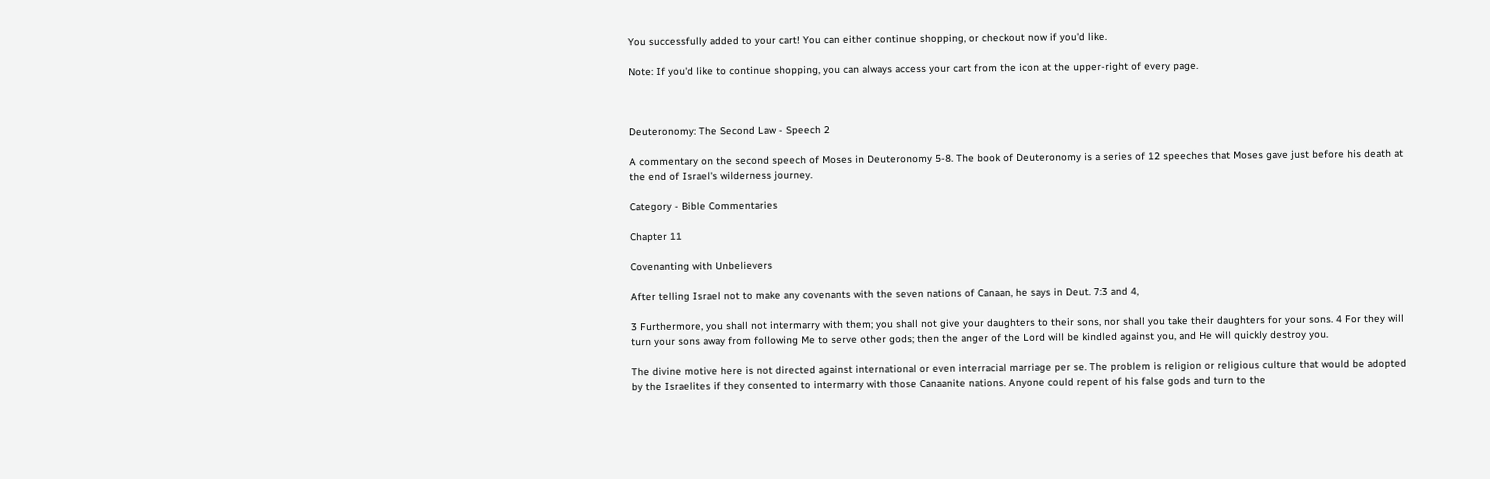You successfully added to your cart! You can either continue shopping, or checkout now if you'd like.

Note: If you'd like to continue shopping, you can always access your cart from the icon at the upper-right of every page.



Deuteronomy: The Second Law - Speech 2

A commentary on the second speech of Moses in Deuteronomy 5-8. The book of Deuteronomy is a series of 12 speeches that Moses gave just before his death at the end of Israel's wilderness journey.

Category - Bible Commentaries

Chapter 11

Covenanting with Unbelievers

After telling Israel not to make any covenants with the seven nations of Canaan, he says in Deut. 7:3 and 4,

3 Furthermore, you shall not intermarry with them; you shall not give your daughters to their sons, nor shall you take their daughters for your sons. 4 For they will turn your sons away from following Me to serve other gods; then the anger of the Lord will be kindled against you, and He will quickly destroy you.

The divine motive here is not directed against international or even interracial marriage per se. The problem is religion or religious culture that would be adopted by the Israelites if they consented to intermarry with those Canaanite nations. Anyone could repent of his false gods and turn to the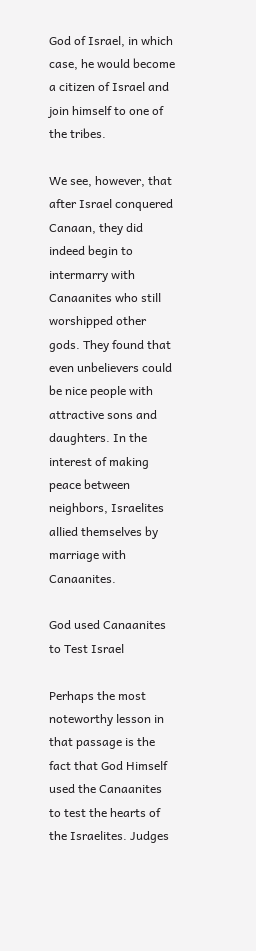God of Israel, in which case, he would become a citizen of Israel and join himself to one of the tribes.

We see, however, that after Israel conquered Canaan, they did indeed begin to intermarry with Canaanites who still worshipped other gods. They found that even unbelievers could be nice people with attractive sons and daughters. In the interest of making peace between neighbors, Israelites allied themselves by marriage with Canaanites.

God used Canaanites to Test Israel

Perhaps the most noteworthy lesson in that passage is the fact that God Himself used the Canaanites to test the hearts of the Israelites. Judges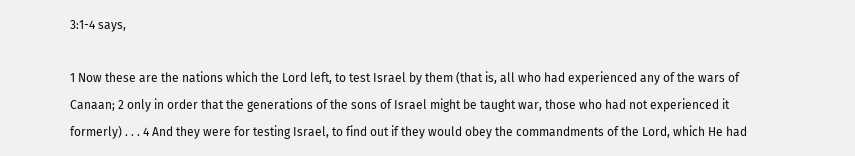3:1-4 says,

1 Now these are the nations which the Lord left, to test Israel by them (that is, all who had experienced any of the wars of Canaan; 2 only in order that the generations of the sons of Israel might be taught war, those who had not experienced it formerly) . . . 4 And they were for testing Israel, to find out if they would obey the commandments of the Lord, which He had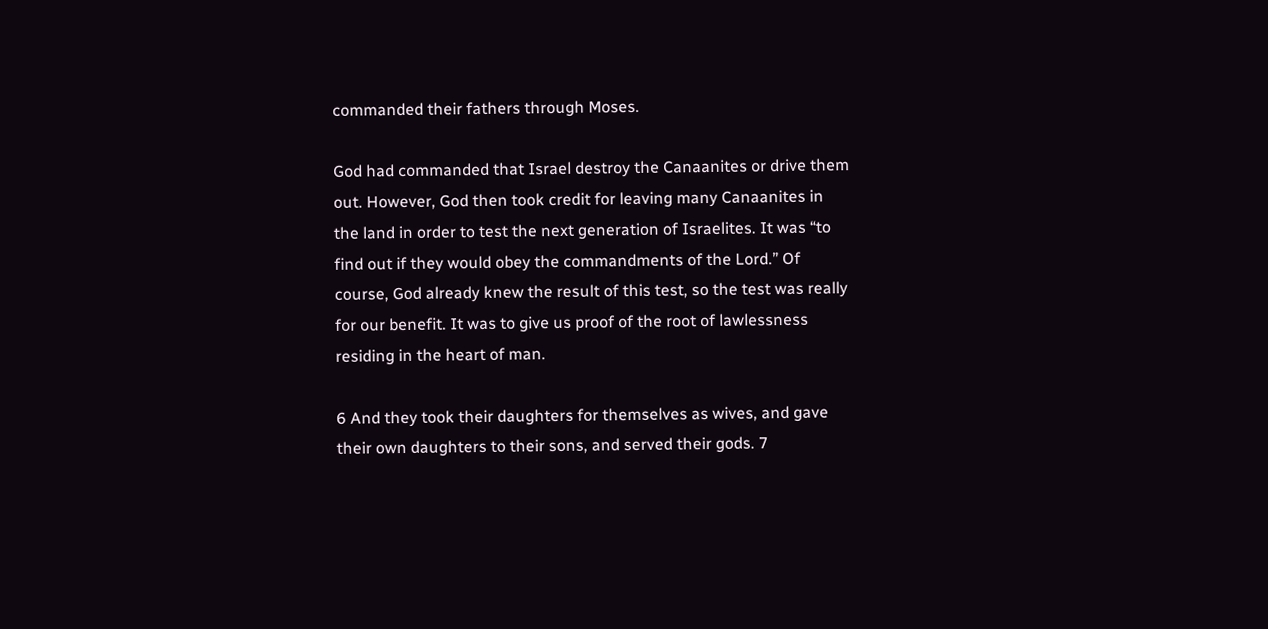commanded their fathers through Moses.

God had commanded that Israel destroy the Canaanites or drive them out. However, God then took credit for leaving many Canaanites in the land in order to test the next generation of Israelites. It was “to find out if they would obey the commandments of the Lord.” Of course, God already knew the result of this test, so the test was really for our benefit. It was to give us proof of the root of lawlessness residing in the heart of man.

6 And they took their daughters for themselves as wives, and gave their own daughters to their sons, and served their gods. 7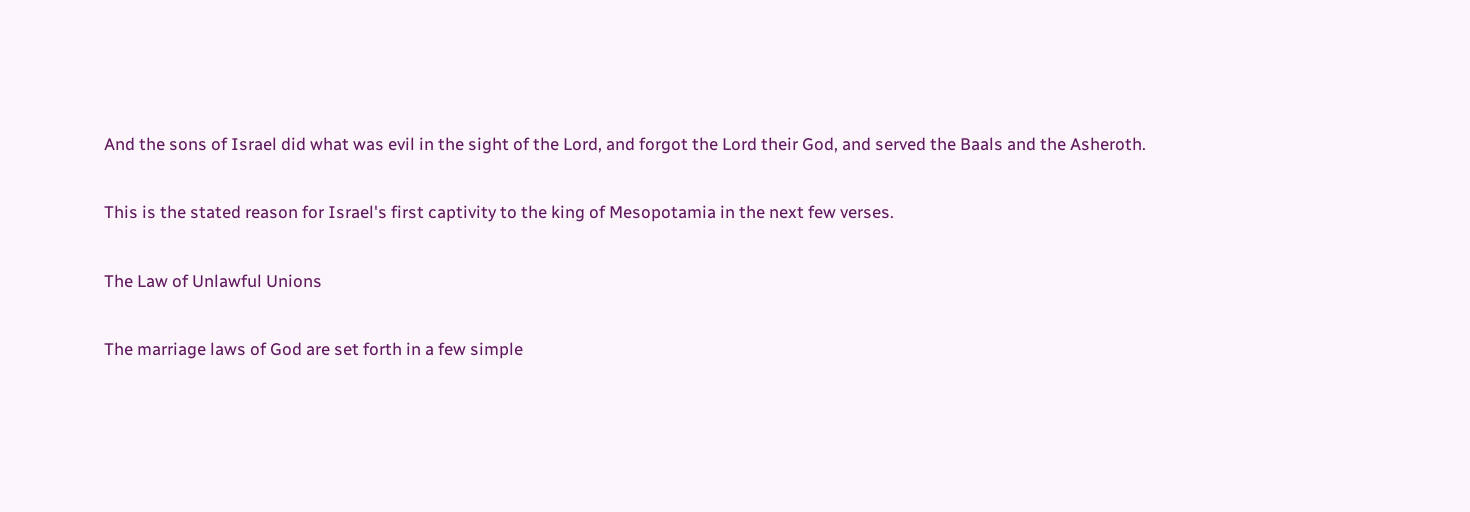And the sons of Israel did what was evil in the sight of the Lord, and forgot the Lord their God, and served the Baals and the Asheroth.

This is the stated reason for Israel's first captivity to the king of Mesopotamia in the next few verses.

The Law of Unlawful Unions

The marriage laws of God are set forth in a few simple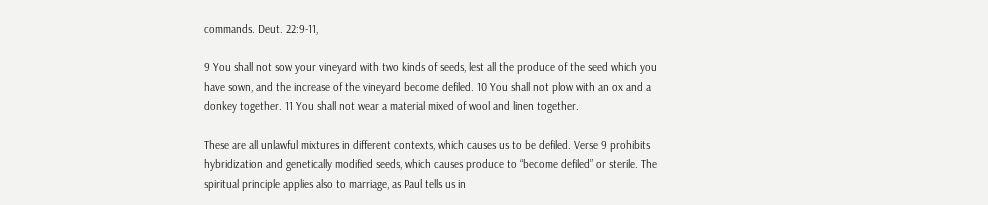commands. Deut. 22:9-11,

9 You shall not sow your vineyard with two kinds of seeds, lest all the produce of the seed which you have sown, and the increase of the vineyard become defiled. 10 You shall not plow with an ox and a donkey together. 11 You shall not wear a material mixed of wool and linen together.

These are all unlawful mixtures in different contexts, which causes us to be defiled. Verse 9 prohibits hybridization and genetically modified seeds, which causes produce to “become defiled” or sterile. The spiritual principle applies also to marriage, as Paul tells us in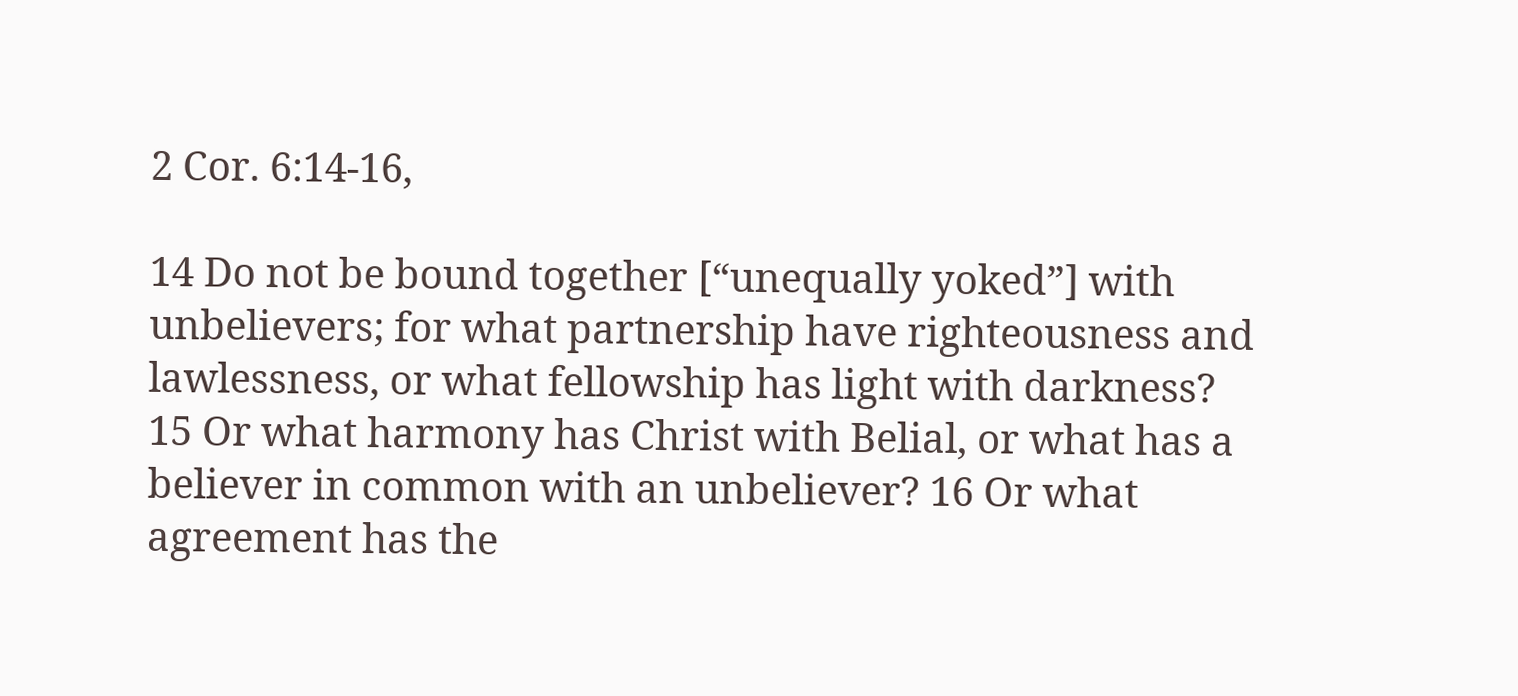2 Cor. 6:14-16,

14 Do not be bound together [“unequally yoked”] with unbelievers; for what partnership have righteousness and lawlessness, or what fellowship has light with darkness? 15 Or what harmony has Christ with Belial, or what has a believer in common with an unbeliever? 16 Or what agreement has the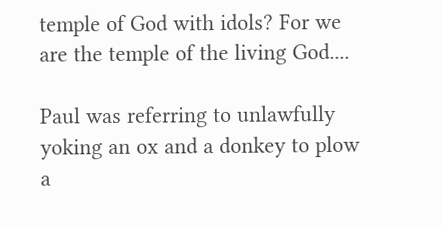temple of God with idols? For we are the temple of the living God....

Paul was referring to unlawfully yoking an ox and a donkey to plow a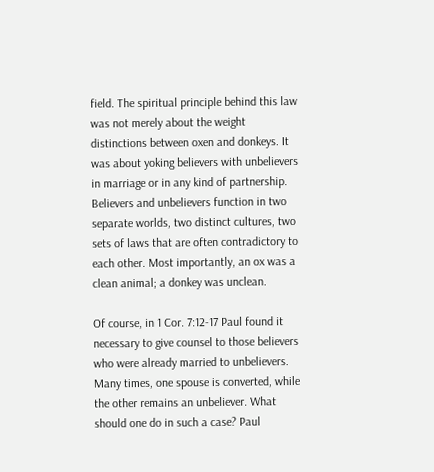field. The spiritual principle behind this law was not merely about the weight distinctions between oxen and donkeys. It was about yoking believers with unbelievers in marriage or in any kind of partnership. Believers and unbelievers function in two separate worlds, two distinct cultures, two sets of laws that are often contradictory to each other. Most importantly, an ox was a clean animal; a donkey was unclean.

Of course, in 1 Cor. 7:12-17 Paul found it necessary to give counsel to those believers who were already married to unbelievers. Many times, one spouse is converted, while the other remains an unbeliever. What should one do in such a case? Paul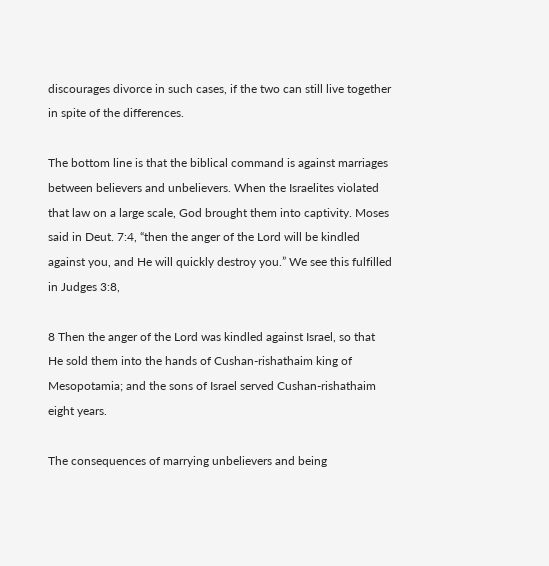discourages divorce in such cases, if the two can still live together in spite of the differences.

The bottom line is that the biblical command is against marriages between believers and unbelievers. When the Israelites violated that law on a large scale, God brought them into captivity. Moses said in Deut. 7:4, “then the anger of the Lord will be kindled against you, and He will quickly destroy you.” We see this fulfilled in Judges 3:8,

8 Then the anger of the Lord was kindled against Israel, so that He sold them into the hands of Cushan-rishathaim king of Mesopotamia; and the sons of Israel served Cushan-rishathaim eight years.

The consequences of marrying unbelievers and being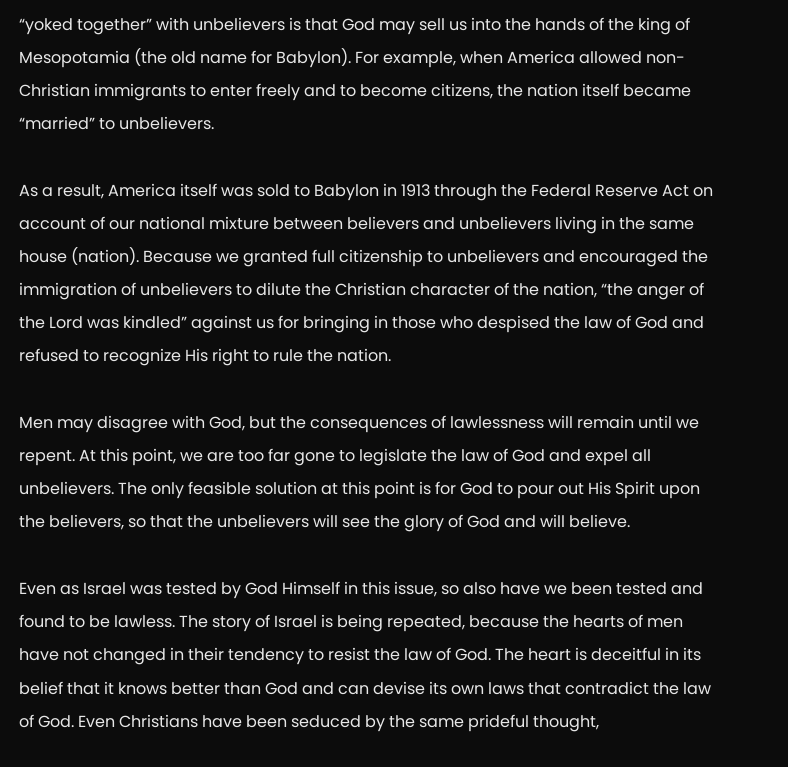“yoked together” with unbelievers is that God may sell us into the hands of the king of Mesopotamia (the old name for Babylon). For example, when America allowed non-Christian immigrants to enter freely and to become citizens, the nation itself became “married” to unbelievers.

As a result, America itself was sold to Babylon in 1913 through the Federal Reserve Act on account of our national mixture between believers and unbelievers living in the same house (nation). Because we granted full citizenship to unbelievers and encouraged the immigration of unbelievers to dilute the Christian character of the nation, “the anger of the Lord was kindled” against us for bringing in those who despised the law of God and refused to recognize His right to rule the nation.

Men may disagree with God, but the consequences of lawlessness will remain until we repent. At this point, we are too far gone to legislate the law of God and expel all unbelievers. The only feasible solution at this point is for God to pour out His Spirit upon the believers, so that the unbelievers will see the glory of God and will believe.

Even as Israel was tested by God Himself in this issue, so also have we been tested and found to be lawless. The story of Israel is being repeated, because the hearts of men have not changed in their tendency to resist the law of God. The heart is deceitful in its belief that it knows better than God and can devise its own laws that contradict the law of God. Even Christians have been seduced by the same prideful thought,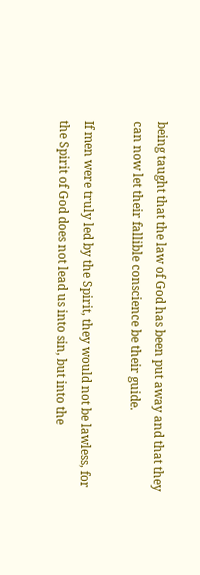being taught that the law of God has been put away and that they can now let their fallible conscience be their guide.

If men were truly led by the Spirit, they would not be lawless, for the Spirit of God does not lead us into sin, but into the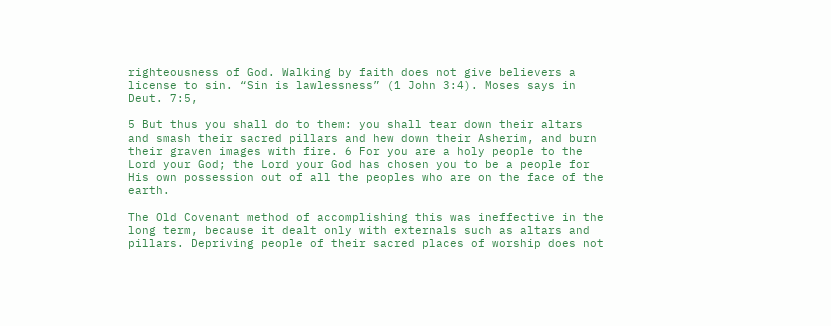righteousness of God. Walking by faith does not give believers a license to sin. “Sin is lawlessness” (1 John 3:4). Moses says in Deut. 7:5,

5 But thus you shall do to them: you shall tear down their altars and smash their sacred pillars and hew down their Asherim, and burn their graven images with fire. 6 For you are a holy people to the Lord your God; the Lord your God has chosen you to be a people for His own possession out of all the peoples who are on the face of the earth.

The Old Covenant method of accomplishing this was ineffective in the long term, because it dealt only with externals such as altars and pillars. Depriving people of their sacred places of worship does not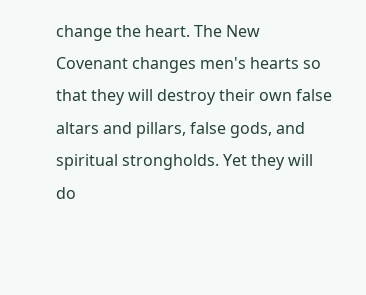change the heart. The New Covenant changes men's hearts so that they will destroy their own false altars and pillars, false gods, and spiritual strongholds. Yet they will do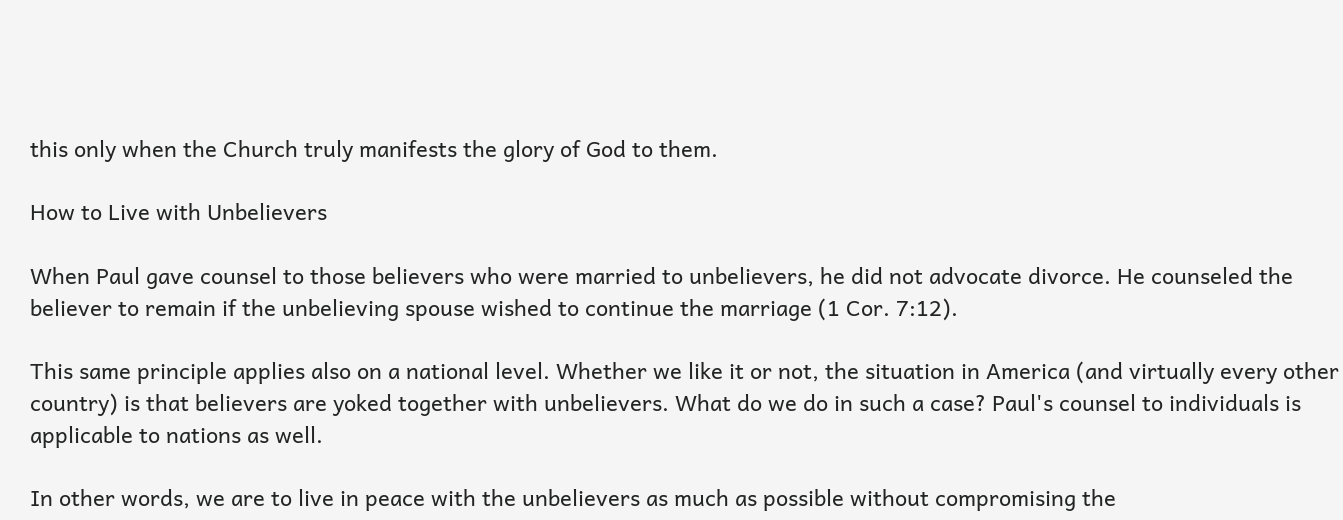this only when the Church truly manifests the glory of God to them.

How to Live with Unbelievers

When Paul gave counsel to those believers who were married to unbelievers, he did not advocate divorce. He counseled the believer to remain if the unbelieving spouse wished to continue the marriage (1 Cor. 7:12).

This same principle applies also on a national level. Whether we like it or not, the situation in America (and virtually every other country) is that believers are yoked together with unbelievers. What do we do in such a case? Paul's counsel to individuals is applicable to nations as well.

In other words, we are to live in peace with the unbelievers as much as possible without compromising the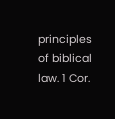principles of biblical law. 1 Cor.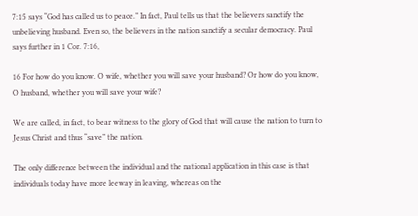7:15 says “God has called us to peace.” In fact, Paul tells us that the believers sanctify the unbelieving husband. Even so, the believers in the nation sanctify a secular democracy. Paul says further in 1 Cor. 7:16,

16 For how do you know. O wife, whether you will save your husband? Or how do you know, O husband, whether you will save your wife?

We are called, in fact, to bear witness to the glory of God that will cause the nation to turn to Jesus Christ and thus “save” the nation.

The only difference between the individual and the national application in this case is that individuals today have more leeway in leaving, whereas on the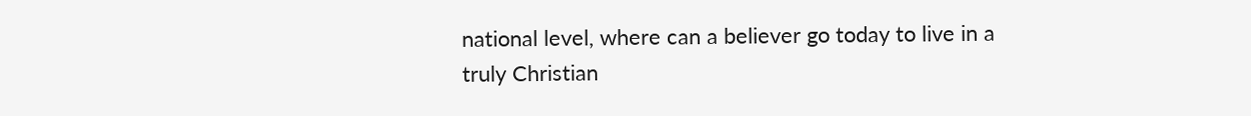national level, where can a believer go today to live in a truly Christian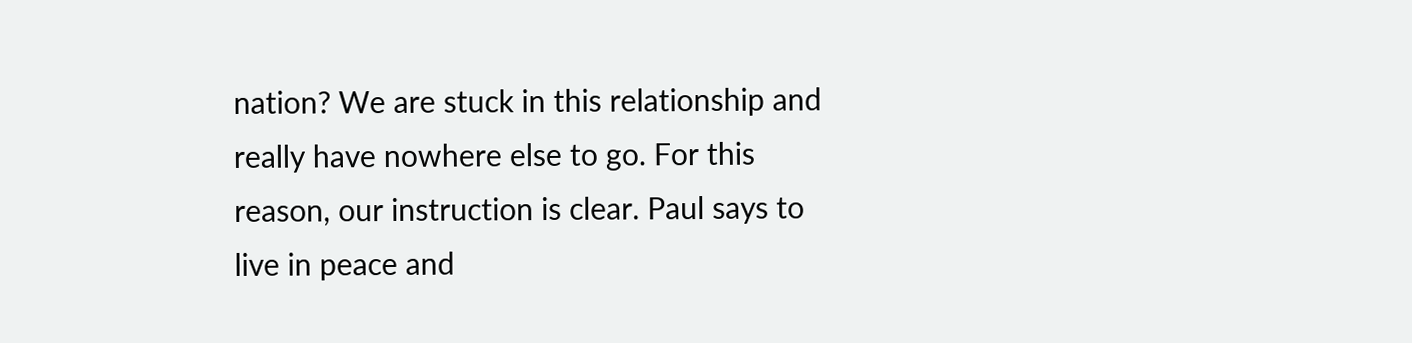nation? We are stuck in this relationship and really have nowhere else to go. For this reason, our instruction is clear. Paul says to live in peace and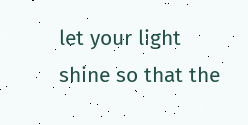let your light shine so that the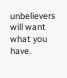unbelievers will want what you have.